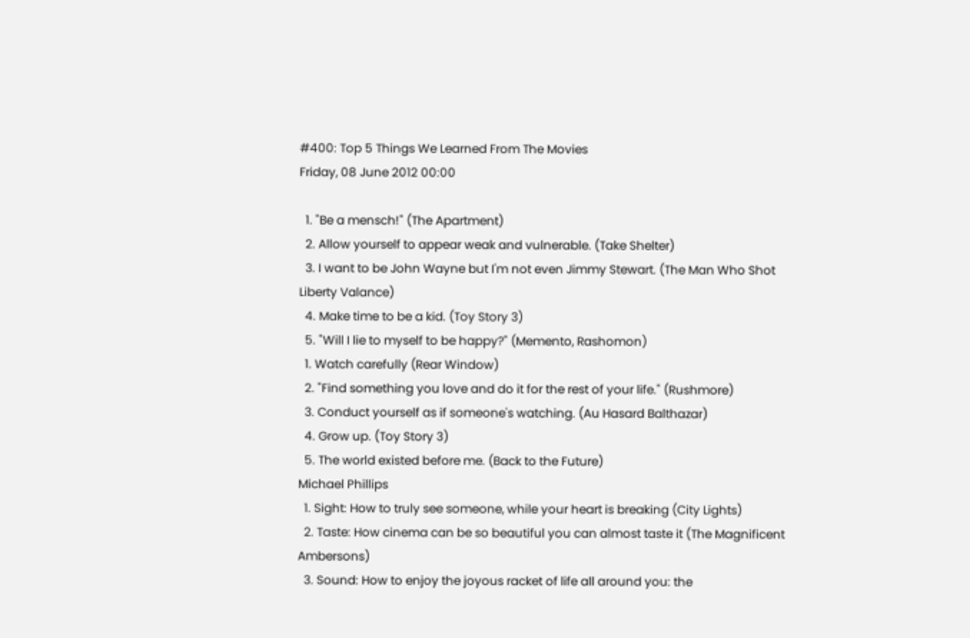#400: Top 5 Things We Learned From The Movies
Friday, 08 June 2012 00:00

  1. "Be a mensch!" (The Apartment)
  2. Allow yourself to appear weak and vulnerable. (Take Shelter)
  3. I want to be John Wayne but I'm not even Jimmy Stewart. (The Man Who Shot Liberty Valance)
  4. Make time to be a kid. (Toy Story 3)
  5. "Will I lie to myself to be happy?" (Memento, Rashomon)
  1. Watch carefully (Rear Window)
  2. "Find something you love and do it for the rest of your life." (Rushmore)
  3. Conduct yourself as if someone's watching. (Au Hasard Balthazar)
  4. Grow up. (Toy Story 3)
  5. The world existed before me. (Back to the Future)
Michael Phillips
  1. Sight: How to truly see someone, while your heart is breaking (City Lights)
  2. Taste: How cinema can be so beautiful you can almost taste it (The Magnificent Ambersons)
  3. Sound: How to enjoy the joyous racket of life all around you: the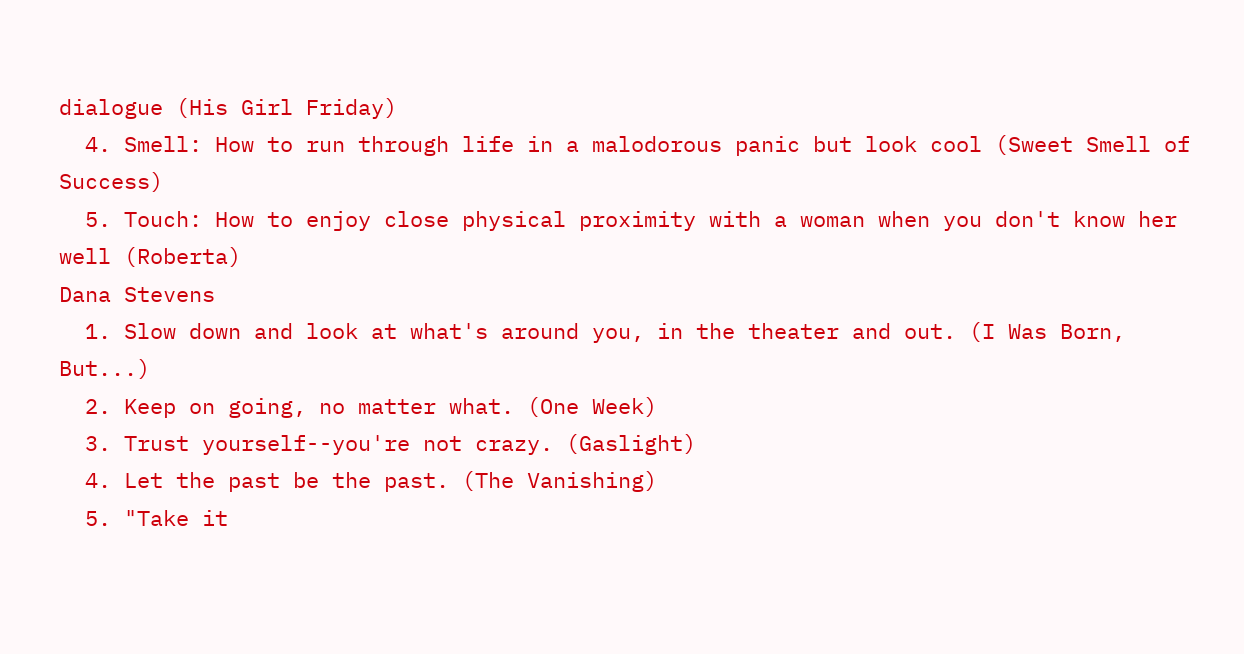dialogue (His Girl Friday)
  4. Smell: How to run through life in a malodorous panic but look cool (Sweet Smell of Success)
  5. Touch: How to enjoy close physical proximity with a woman when you don't know her well (Roberta)
Dana Stevens
  1. Slow down and look at what's around you, in the theater and out. (I Was Born, But...)
  2. Keep on going, no matter what. (One Week)
  3. Trust yourself--you're not crazy. (Gaslight)
  4. Let the past be the past. (The Vanishing)
  5. "Take it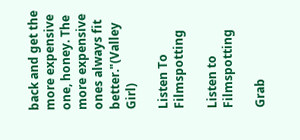back and get the more expensive one, honey. The more expensive ones always fit better."(Valley Girl)

Listen To Filmspotting

Listen to Filmspotting

Grab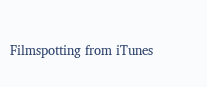Filmspotting from iTunes